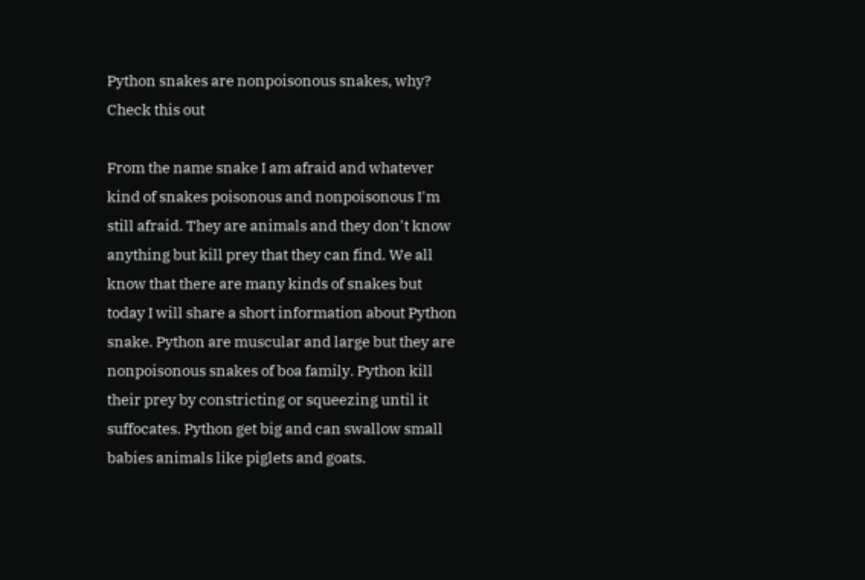Python snakes are nonpoisonous snakes, why? Check this out

From the name snake I am afraid and whatever kind of snakes poisonous and nonpoisonous I'm still afraid. They are animals and they don't know anything but kill prey that they can find. We all know that there are many kinds of snakes but today I will share a short information about Python snake. Python are muscular and large but they are nonpoisonous snakes of boa family. Python kill their prey by constricting or squeezing until it suffocates. Python get big and can swallow small babies animals like piglets and goats.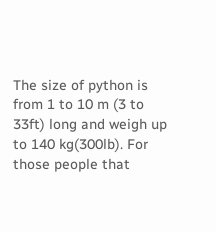The size of python is from 1 to 10 m (3 to 33ft) long and weigh up to 140 kg(300lb). For those people that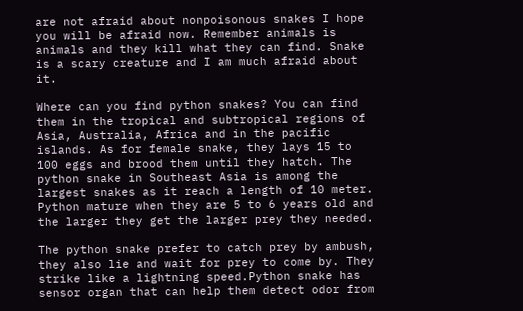are not afraid about nonpoisonous snakes I hope you will be afraid now. Remember animals is animals and they kill what they can find. Snake is a scary creature and I am much afraid about it.

Where can you find python snakes? You can find them in the tropical and subtropical regions of Asia, Australia, Africa and in the pacific islands. As for female snake, they lays 15 to 100 eggs and brood them until they hatch. The python snake in Southeast Asia is among the largest snakes as it reach a length of 10 meter. Python mature when they are 5 to 6 years old and the larger they get the larger prey they needed.

The python snake prefer to catch prey by ambush, they also lie and wait for prey to come by. They strike like a lightning speed.Python snake has sensor organ that can help them detect odor from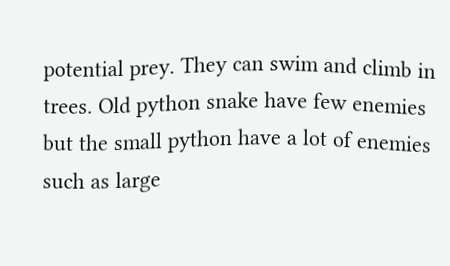potential prey. They can swim and climb in trees. Old python snake have few enemies but the small python have a lot of enemies such as large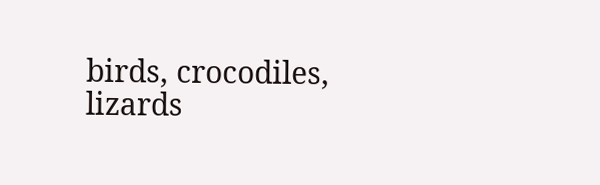birds, crocodiles, lizards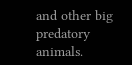and other big predatory animals.